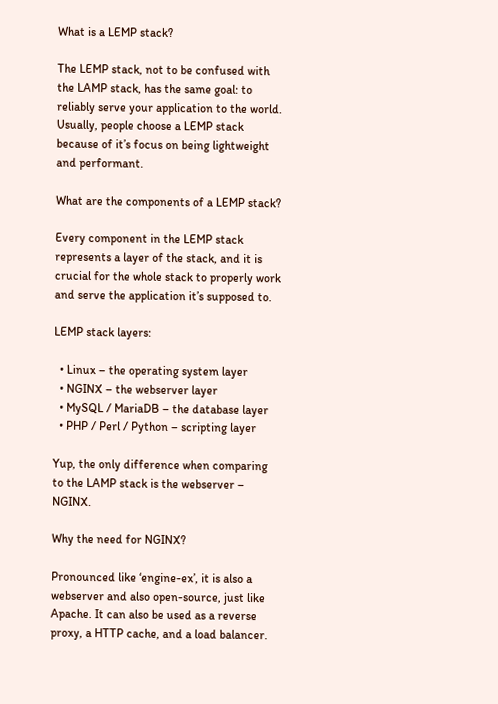What is a LEMP stack?

The LEMP stack, not to be confused with the LAMP stack, has the same goal: to reliably serve your application to the world. Usually, people choose a LEMP stack because of it’s focus on being lightweight and performant.

What are the components of a LEMP stack?

Every component in the LEMP stack represents a layer of the stack, and it is crucial for the whole stack to properly work and serve the application it’s supposed to.

LEMP stack layers:

  • Linux – the operating system layer
  • NGINX – the webserver layer
  • MySQL / MariaDB – the database layer
  • PHP / Perl / Python – scripting layer

Yup, the only difference when comparing to the LAMP stack is the webserver – NGINX.

Why the need for NGINX?

Pronounced like ‘engine-ex’, it is also a webserver and also open-source, just like Apache. It can also be used as a reverse proxy, a HTTP cache, and a load balancer.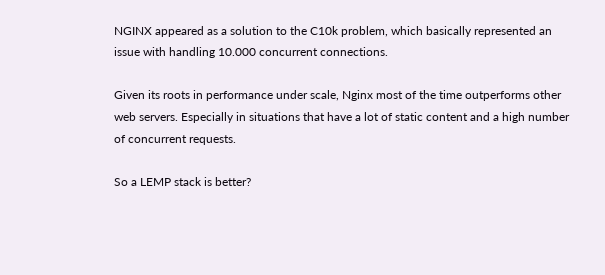NGINX appeared as a solution to the C10k problem, which basically represented an issue with handling 10.000 concurrent connections.

Given its roots in performance under scale, Nginx most of the time outperforms other web servers. Especially in situations that have a lot of static content and a high number of concurrent requests.

So a LEMP stack is better?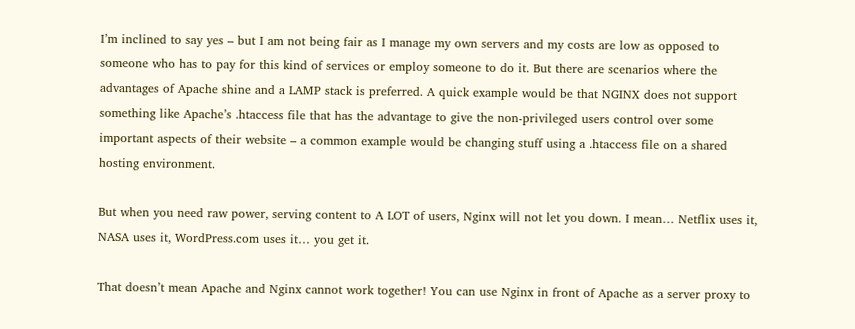I’m inclined to say yes – but I am not being fair as I manage my own servers and my costs are low as opposed to someone who has to pay for this kind of services or employ someone to do it. But there are scenarios where the advantages of Apache shine and a LAMP stack is preferred. A quick example would be that NGINX does not support something like Apache’s .htaccess file that has the advantage to give the non-privileged users control over some important aspects of their website – a common example would be changing stuff using a .htaccess file on a shared hosting environment.

But when you need raw power, serving content to A LOT of users, Nginx will not let you down. I mean… Netflix uses it, NASA uses it, WordPress.com uses it… you get it.

That doesn’t mean Apache and Nginx cannot work together! You can use Nginx in front of Apache as a server proxy to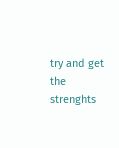try and get the strenghts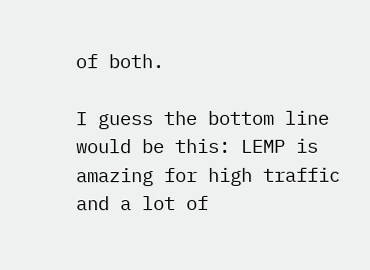of both.

I guess the bottom line would be this: LEMP is amazing for high traffic and a lot of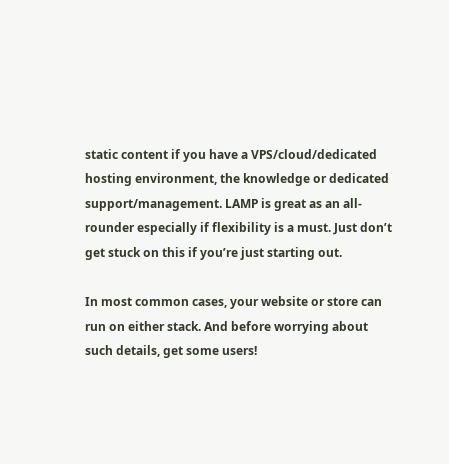static content if you have a VPS/cloud/dedicated hosting environment, the knowledge or dedicated support/management. LAMP is great as an all-rounder especially if flexibility is a must. Just don’t get stuck on this if you’re just starting out.

In most common cases, your website or store can run on either stack. And before worrying about such details, get some users!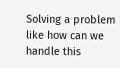Solving a problem like how can we handle this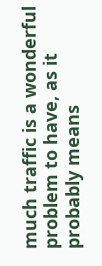much traffic is a wonderful problem to have, as it probably means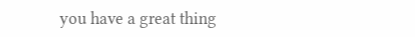you have a great thing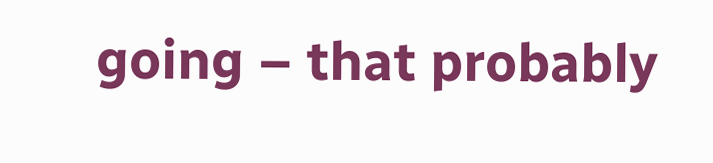going – that probably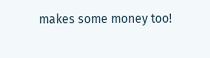makes some money too!